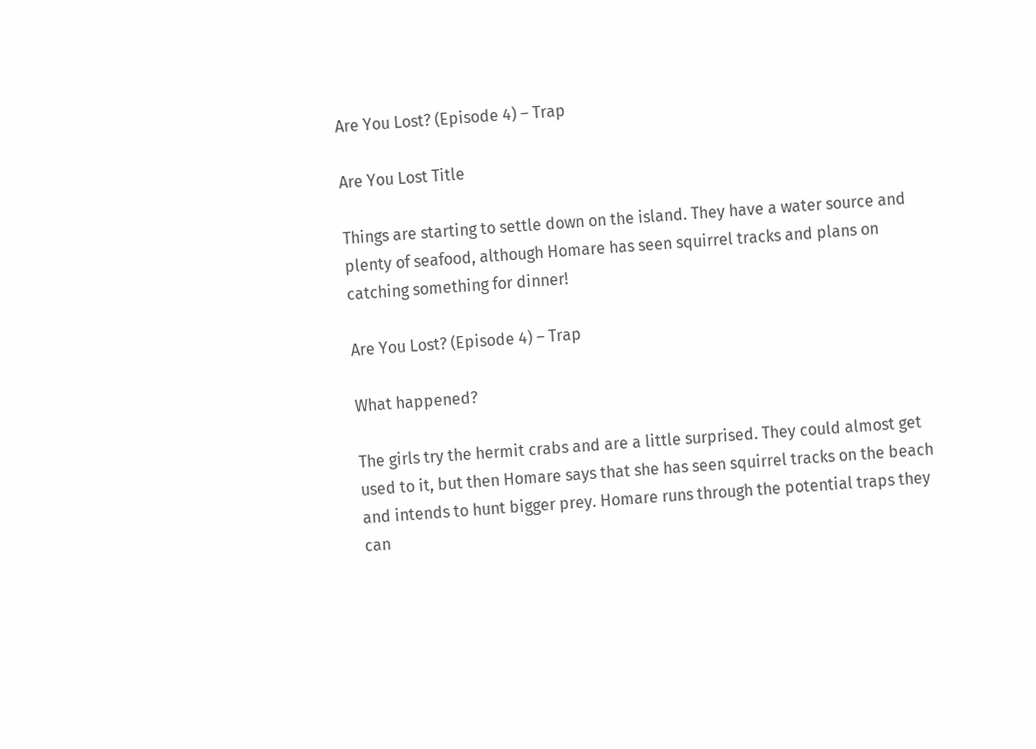Are You Lost? (Episode 4) – Trap

Are You Lost Title

Things are starting to settle down on the island. They have a water source and plenty of seafood, although Homare has seen squirrel tracks and plans on catching something for dinner!

Are You Lost? (Episode 4) – Trap

What happened?

The girls try the hermit crabs and are a little surprised. They could almost get used to it, but then Homare says that she has seen squirrel tracks on the beach and intends to hunt bigger prey. Homare runs through the potential traps they can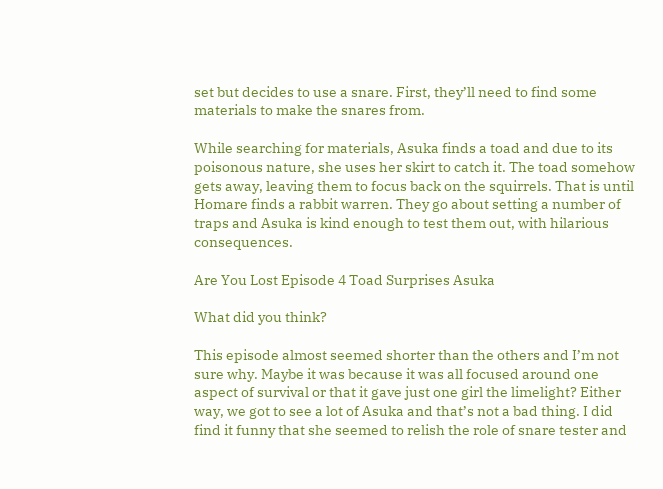set but decides to use a snare. First, they’ll need to find some materials to make the snares from.

While searching for materials, Asuka finds a toad and due to its poisonous nature, she uses her skirt to catch it. The toad somehow gets away, leaving them to focus back on the squirrels. That is until Homare finds a rabbit warren. They go about setting a number of traps and Asuka is kind enough to test them out, with hilarious consequences.

Are You Lost Episode 4 Toad Surprises Asuka

What did you think?

This episode almost seemed shorter than the others and I’m not sure why. Maybe it was because it was all focused around one aspect of survival or that it gave just one girl the limelight? Either way, we got to see a lot of Asuka and that’s not a bad thing. I did find it funny that she seemed to relish the role of snare tester and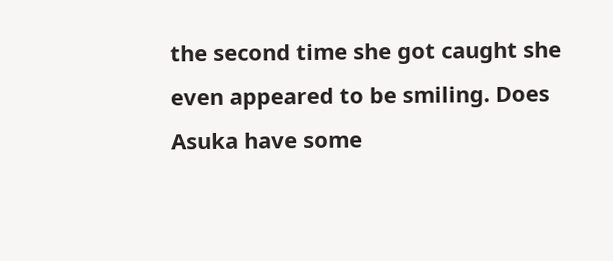the second time she got caught she even appeared to be smiling. Does Asuka have some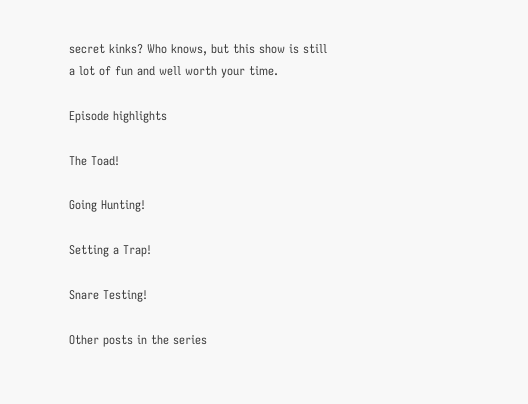secret kinks? Who knows, but this show is still a lot of fun and well worth your time.

Episode highlights

The Toad!

Going Hunting!

Setting a Trap!

Snare Testing!

Other posts in the series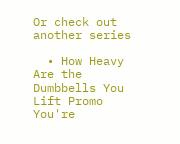Or check out another series

  • How Heavy Are the Dumbbells You Lift Promo
You're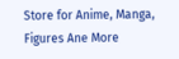Store for Anime, Manga, Figures Ane More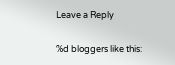Leave a Reply

%d bloggers like this: